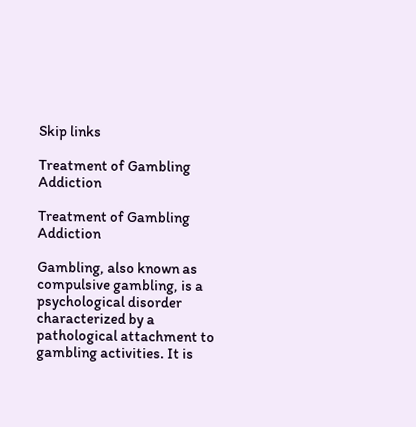Skip links

Treatment of Gambling Addiction

Treatment of Gambling Addiction

Gambling, also known as compulsive gambling, is a psychological disorder characterized by a pathological attachment to gambling activities. It is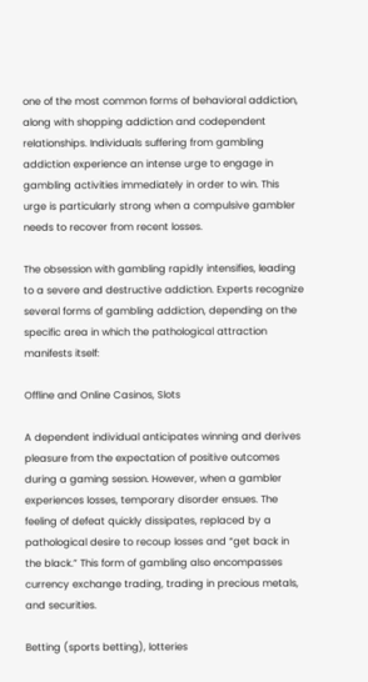one of the most common forms of behavioral addiction, along with shopping addiction and codependent relationships. Individuals suffering from gambling addiction experience an intense urge to engage in gambling activities immediately in order to win. This urge is particularly strong when a compulsive gambler needs to recover from recent losses.

The obsession with gambling rapidly intensifies, leading to a severe and destructive addiction. Experts recognize several forms of gambling addiction, depending on the specific area in which the pathological attraction manifests itself:

Offline and Online Casinos, Slots

A dependent individual anticipates winning and derives pleasure from the expectation of positive outcomes during a gaming session. However, when a gambler experiences losses, temporary disorder ensues. The feeling of defeat quickly dissipates, replaced by a pathological desire to recoup losses and “get back in the black.” This form of gambling also encompasses currency exchange trading, trading in precious metals, and securities.

Betting (sports betting), lotteries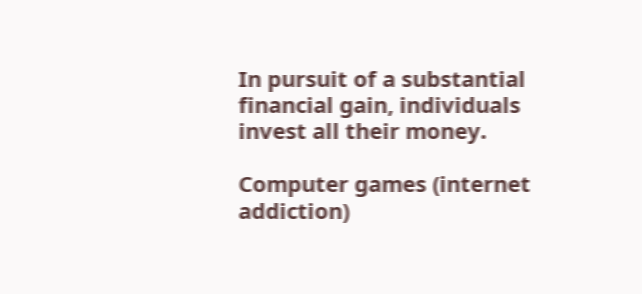In pursuit of a substantial financial gain, individuals invest all their money.

Computer games (internet addiction)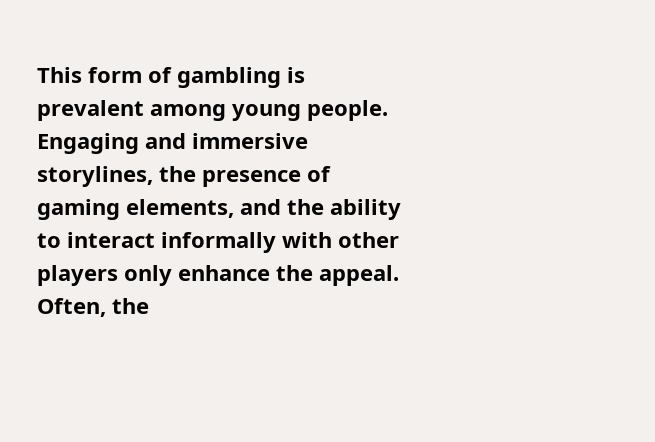This form of gambling is prevalent among young people. Engaging and immersive storylines, the presence of gaming elements, and the ability to interact informally with other players only enhance the appeal. Often, the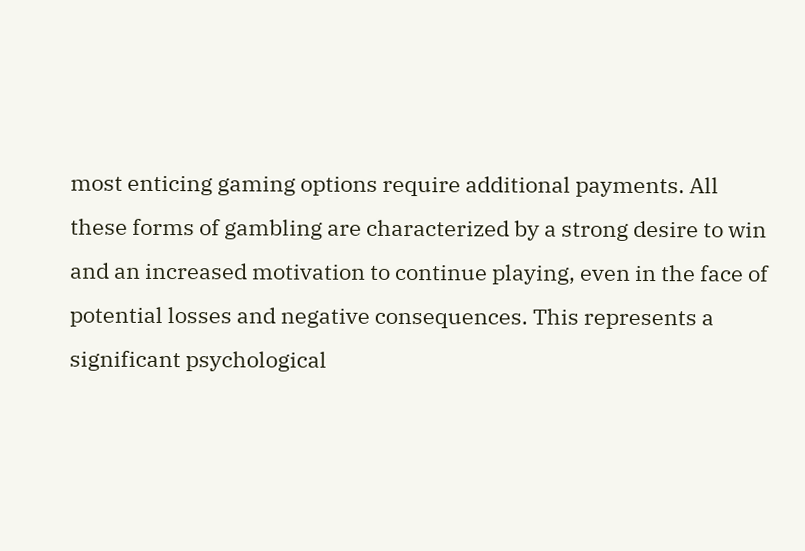most enticing gaming options require additional payments. All these forms of gambling are characterized by a strong desire to win and an increased motivation to continue playing, even in the face of potential losses and negative consequences. This represents a significant psychological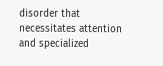disorder that necessitates attention and specialized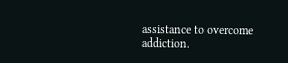assistance to overcome addiction.